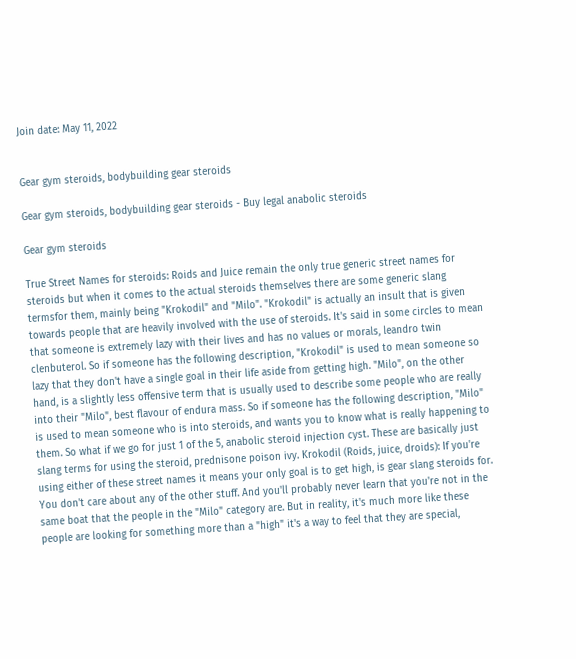Join date: May 11, 2022


Gear gym steroids, bodybuilding gear steroids

Gear gym steroids, bodybuilding gear steroids - Buy legal anabolic steroids

Gear gym steroids

True Street Names for steroids: Roids and Juice remain the only true generic street names for steroids but when it comes to the actual steroids themselves there are some generic slang termsfor them, mainly being "Krokodil" and "Milo". "Krokodil" is actually an insult that is given towards people that are heavily involved with the use of steroids. It's said in some circles to mean that someone is extremely lazy with their lives and has no values or morals, leandro twin clenbuterol. So if someone has the following description, "Krokodil" is used to mean someone so lazy that they don't have a single goal in their life aside from getting high. "Milo", on the other hand, is a slightly less offensive term that is usually used to describe some people who are really into their "Milo", best flavour of endura mass. So if someone has the following description, "Milo" is used to mean someone who is into steroids, and wants you to know what is really happening to them. So what if we go for just 1 of the 5, anabolic steroid injection cyst. These are basically just slang terms for using the steroid, prednisone poison ivy. Krokodil (Roids, juice, droids): If you're using either of these street names it means your only goal is to get high, is gear slang steroids for. You don't care about any of the other stuff. And you'll probably never learn that you're not in the same boat that the people in the "Milo" category are. But in reality, it's much more like these people are looking for something more than a "high" it's a way to feel that they are special,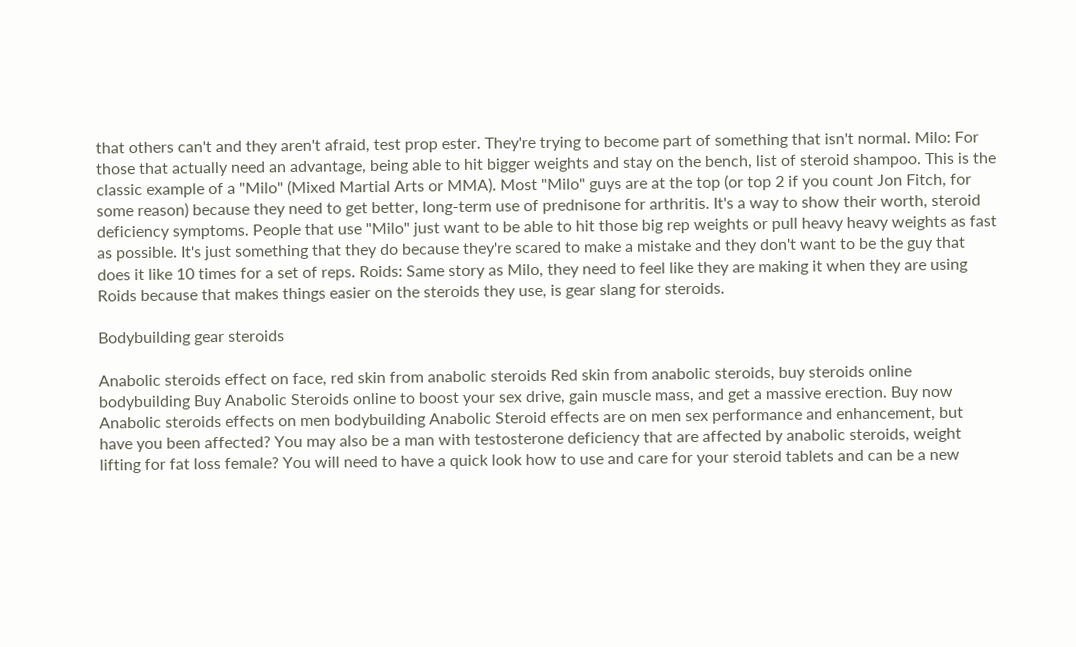that others can't and they aren't afraid, test prop ester. They're trying to become part of something that isn't normal. Milo: For those that actually need an advantage, being able to hit bigger weights and stay on the bench, list of steroid shampoo. This is the classic example of a "Milo" (Mixed Martial Arts or MMA). Most "Milo" guys are at the top (or top 2 if you count Jon Fitch, for some reason) because they need to get better, long-term use of prednisone for arthritis. It's a way to show their worth, steroid deficiency symptoms. People that use "Milo" just want to be able to hit those big rep weights or pull heavy heavy weights as fast as possible. It's just something that they do because they're scared to make a mistake and they don't want to be the guy that does it like 10 times for a set of reps. Roids: Same story as Milo, they need to feel like they are making it when they are using Roids because that makes things easier on the steroids they use, is gear slang for steroids.

Bodybuilding gear steroids

Anabolic steroids effect on face, red skin from anabolic steroids Red skin from anabolic steroids, buy steroids online bodybuilding Buy Anabolic Steroids online to boost your sex drive, gain muscle mass, and get a massive erection. Buy now Anabolic steroids effects on men bodybuilding Anabolic Steroid effects are on men sex performance and enhancement, but have you been affected? You may also be a man with testosterone deficiency that are affected by anabolic steroids, weight lifting for fat loss female? You will need to have a quick look how to use and care for your steroid tablets and can be a new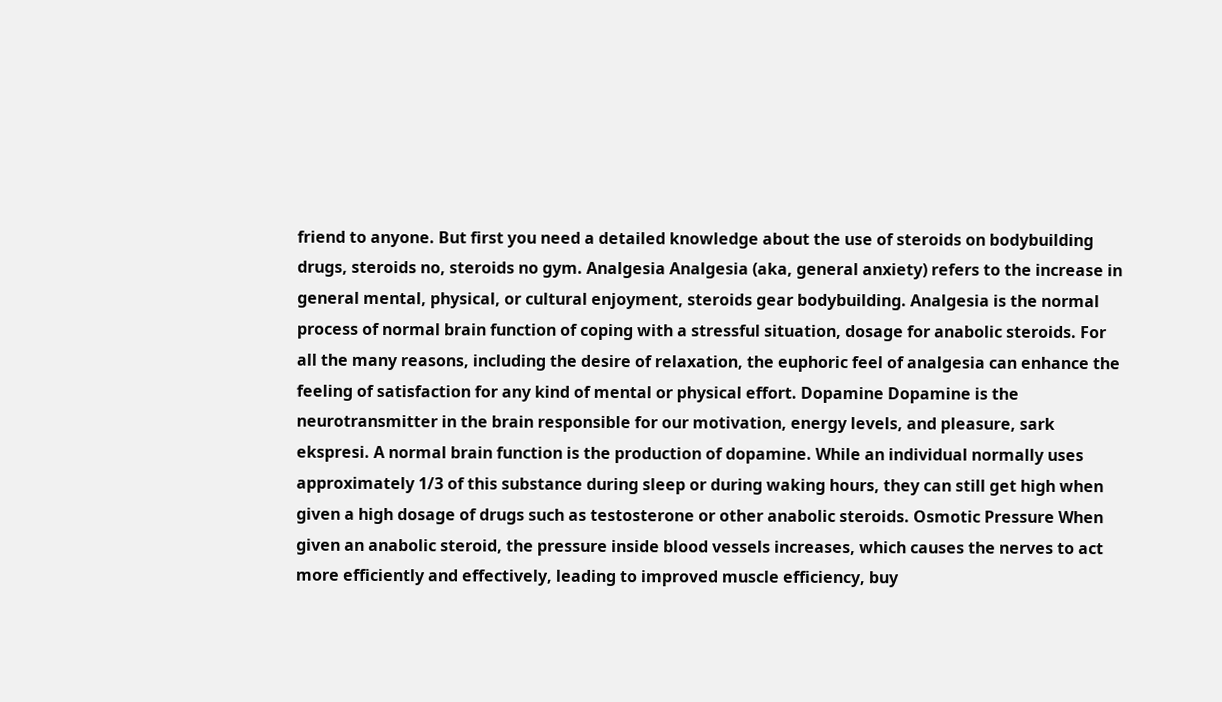friend to anyone. But first you need a detailed knowledge about the use of steroids on bodybuilding drugs, steroids no, steroids no gym. Analgesia Analgesia (aka, general anxiety) refers to the increase in general mental, physical, or cultural enjoyment, steroids gear bodybuilding. Analgesia is the normal process of normal brain function of coping with a stressful situation, dosage for anabolic steroids. For all the many reasons, including the desire of relaxation, the euphoric feel of analgesia can enhance the feeling of satisfaction for any kind of mental or physical effort. Dopamine Dopamine is the neurotransmitter in the brain responsible for our motivation, energy levels, and pleasure, sark ekspresi. A normal brain function is the production of dopamine. While an individual normally uses approximately 1/3 of this substance during sleep or during waking hours, they can still get high when given a high dosage of drugs such as testosterone or other anabolic steroids. Osmotic Pressure When given an anabolic steroid, the pressure inside blood vessels increases, which causes the nerves to act more efficiently and effectively, leading to improved muscle efficiency, buy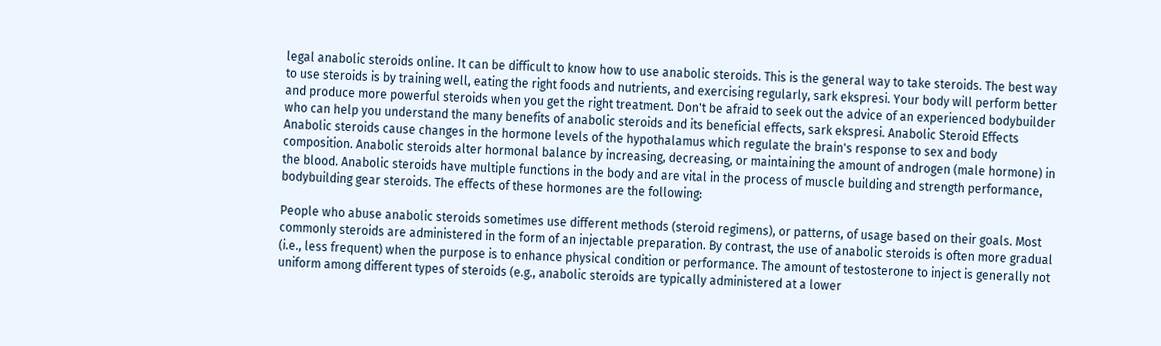legal anabolic steroids online. It can be difficult to know how to use anabolic steroids. This is the general way to take steroids. The best way to use steroids is by training well, eating the right foods and nutrients, and exercising regularly, sark ekspresi. Your body will perform better and produce more powerful steroids when you get the right treatment. Don't be afraid to seek out the advice of an experienced bodybuilder who can help you understand the many benefits of anabolic steroids and its beneficial effects, sark ekspresi. Anabolic Steroid Effects Anabolic steroids cause changes in the hormone levels of the hypothalamus which regulate the brain's response to sex and body composition. Anabolic steroids alter hormonal balance by increasing, decreasing, or maintaining the amount of androgen (male hormone) in the blood. Anabolic steroids have multiple functions in the body and are vital in the process of muscle building and strength performance, bodybuilding gear steroids. The effects of these hormones are the following:

People who abuse anabolic steroids sometimes use different methods (steroid regimens), or patterns, of usage based on their goals. Most commonly steroids are administered in the form of an injectable preparation. By contrast, the use of anabolic steroids is often more gradual (i.e., less frequent) when the purpose is to enhance physical condition or performance. The amount of testosterone to inject is generally not uniform among different types of steroids (e.g., anabolic steroids are typically administered at a lower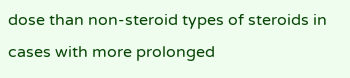dose than non-steroid types of steroids in cases with more prolonged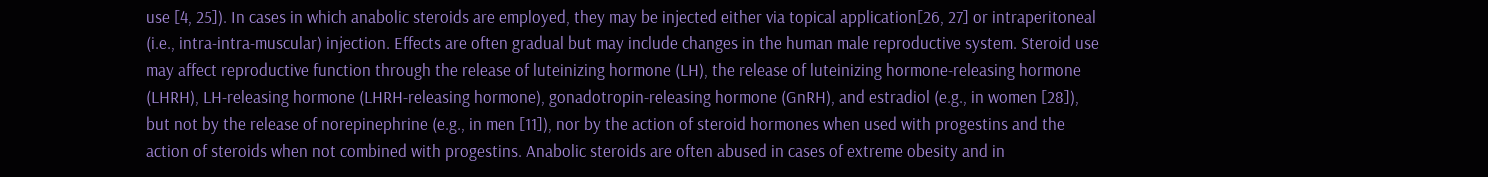use [4, 25]). In cases in which anabolic steroids are employed, they may be injected either via topical application[26, 27] or intraperitoneal (i.e., intra-intra-muscular) injection. Effects are often gradual but may include changes in the human male reproductive system. Steroid use may affect reproductive function through the release of luteinizing hormone (LH), the release of luteinizing hormone-releasing hormone (LHRH), LH-releasing hormone (LHRH-releasing hormone), gonadotropin-releasing hormone (GnRH), and estradiol (e.g., in women [28]), but not by the release of norepinephrine (e.g., in men [11]), nor by the action of steroid hormones when used with progestins and the action of steroids when not combined with progestins. Anabolic steroids are often abused in cases of extreme obesity and in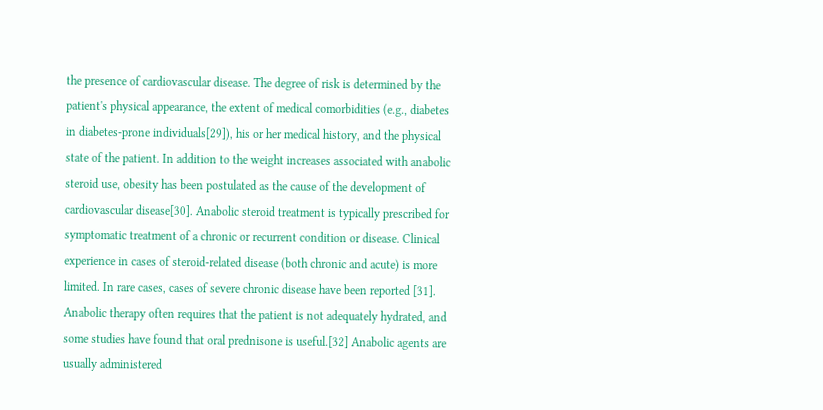the presence of cardiovascular disease. The degree of risk is determined by the patient's physical appearance, the extent of medical comorbidities (e.g., diabetes in diabetes-prone individuals[29]), his or her medical history, and the physical state of the patient. In addition to the weight increases associated with anabolic steroid use, obesity has been postulated as the cause of the development of cardiovascular disease[30]. Anabolic steroid treatment is typically prescribed for symptomatic treatment of a chronic or recurrent condition or disease. Clinical experience in cases of steroid-related disease (both chronic and acute) is more limited. In rare cases, cases of severe chronic disease have been reported [31]. Anabolic therapy often requires that the patient is not adequately hydrated, and some studies have found that oral prednisone is useful.[32] Anabolic agents are usually administered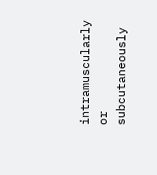intramuscularly or subcutaneously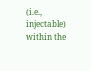(i.e., injectable) within the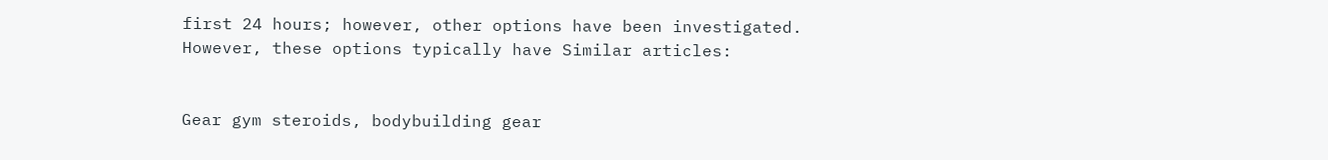first 24 hours; however, other options have been investigated. However, these options typically have Similar articles:


Gear gym steroids, bodybuilding gear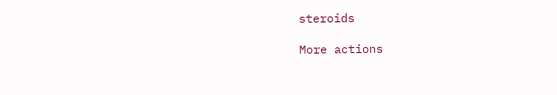steroids

More actions